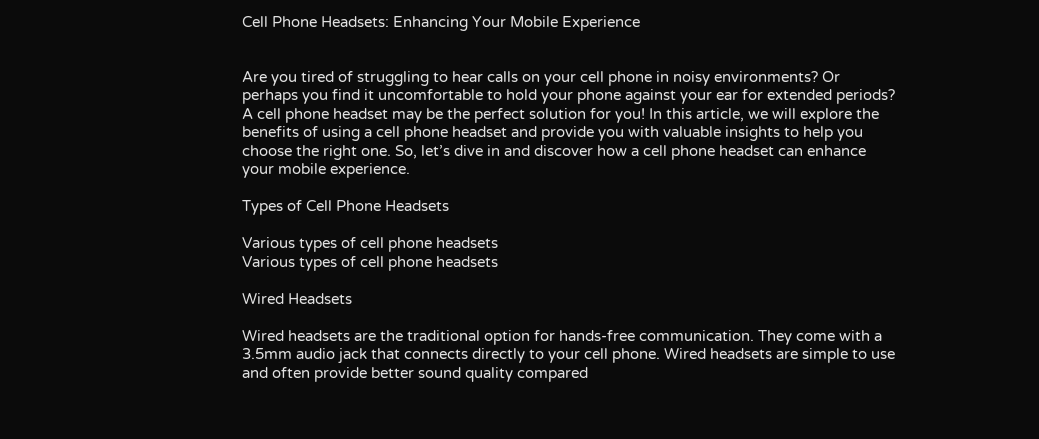Cell Phone Headsets: Enhancing Your Mobile Experience


Are you tired of struggling to hear calls on your cell phone in noisy environments? Or perhaps you find it uncomfortable to hold your phone against your ear for extended periods? A cell phone headset may be the perfect solution for you! In this article, we will explore the benefits of using a cell phone headset and provide you with valuable insights to help you choose the right one. So, let’s dive in and discover how a cell phone headset can enhance your mobile experience.

Types of Cell Phone Headsets

Various types of cell phone headsets
Various types of cell phone headsets

Wired Headsets

Wired headsets are the traditional option for hands-free communication. They come with a 3.5mm audio jack that connects directly to your cell phone. Wired headsets are simple to use and often provide better sound quality compared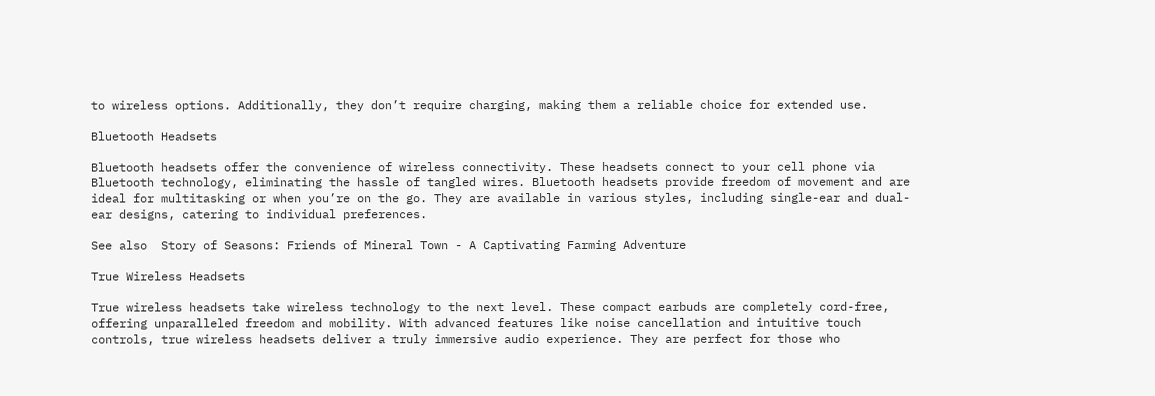to wireless options. Additionally, they don’t require charging, making them a reliable choice for extended use.

Bluetooth Headsets

Bluetooth headsets offer the convenience of wireless connectivity. These headsets connect to your cell phone via Bluetooth technology, eliminating the hassle of tangled wires. Bluetooth headsets provide freedom of movement and are ideal for multitasking or when you’re on the go. They are available in various styles, including single-ear and dual-ear designs, catering to individual preferences.

See also  Story of Seasons: Friends of Mineral Town - A Captivating Farming Adventure

True Wireless Headsets

True wireless headsets take wireless technology to the next level. These compact earbuds are completely cord-free, offering unparalleled freedom and mobility. With advanced features like noise cancellation and intuitive touch controls, true wireless headsets deliver a truly immersive audio experience. They are perfect for those who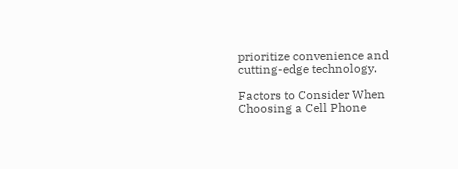prioritize convenience and cutting-edge technology.

Factors to Consider When Choosing a Cell Phone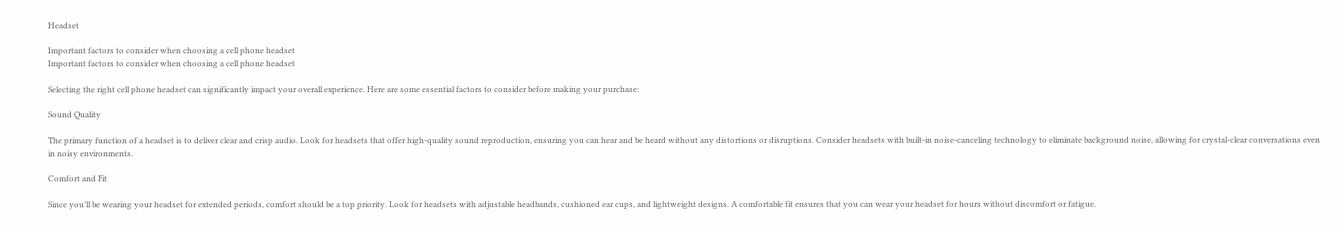Headset

Important factors to consider when choosing a cell phone headset
Important factors to consider when choosing a cell phone headset

Selecting the right cell phone headset can significantly impact your overall experience. Here are some essential factors to consider before making your purchase:

Sound Quality

The primary function of a headset is to deliver clear and crisp audio. Look for headsets that offer high-quality sound reproduction, ensuring you can hear and be heard without any distortions or disruptions. Consider headsets with built-in noise-canceling technology to eliminate background noise, allowing for crystal-clear conversations even in noisy environments.

Comfort and Fit

Since you’ll be wearing your headset for extended periods, comfort should be a top priority. Look for headsets with adjustable headbands, cushioned ear cups, and lightweight designs. A comfortable fit ensures that you can wear your headset for hours without discomfort or fatigue.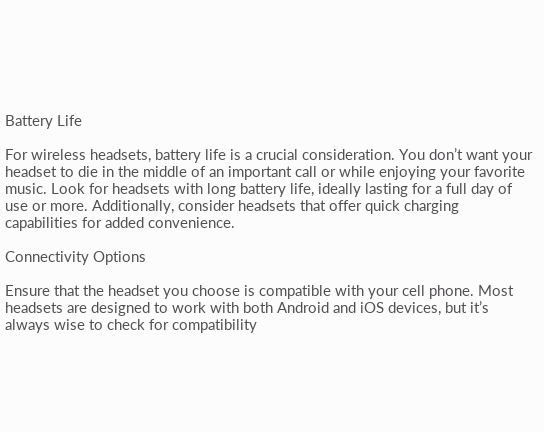Battery Life

For wireless headsets, battery life is a crucial consideration. You don’t want your headset to die in the middle of an important call or while enjoying your favorite music. Look for headsets with long battery life, ideally lasting for a full day of use or more. Additionally, consider headsets that offer quick charging capabilities for added convenience.

Connectivity Options

Ensure that the headset you choose is compatible with your cell phone. Most headsets are designed to work with both Android and iOS devices, but it’s always wise to check for compatibility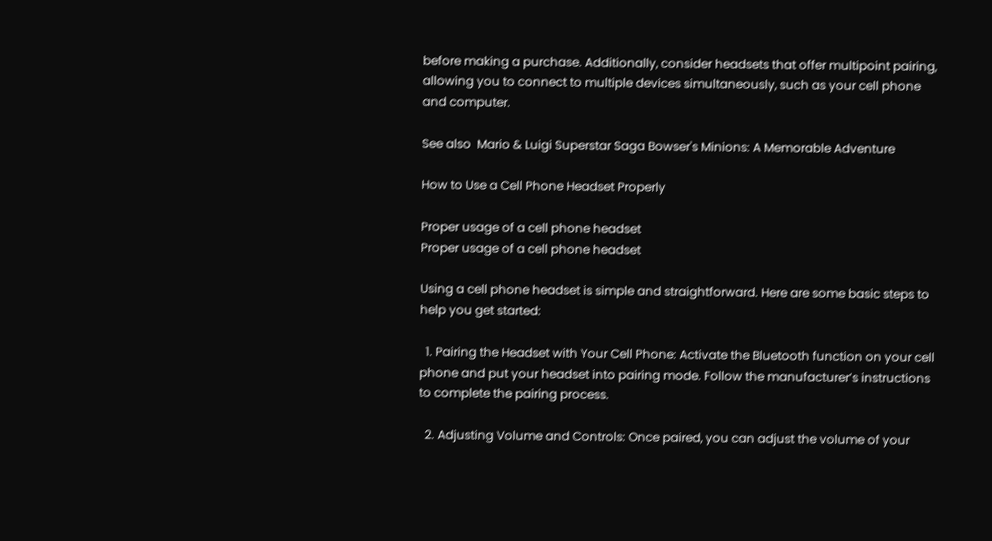before making a purchase. Additionally, consider headsets that offer multipoint pairing, allowing you to connect to multiple devices simultaneously, such as your cell phone and computer.

See also  Mario & Luigi Superstar Saga Bowser's Minions: A Memorable Adventure

How to Use a Cell Phone Headset Properly

Proper usage of a cell phone headset
Proper usage of a cell phone headset

Using a cell phone headset is simple and straightforward. Here are some basic steps to help you get started:

  1. Pairing the Headset with Your Cell Phone: Activate the Bluetooth function on your cell phone and put your headset into pairing mode. Follow the manufacturer’s instructions to complete the pairing process.

  2. Adjusting Volume and Controls: Once paired, you can adjust the volume of your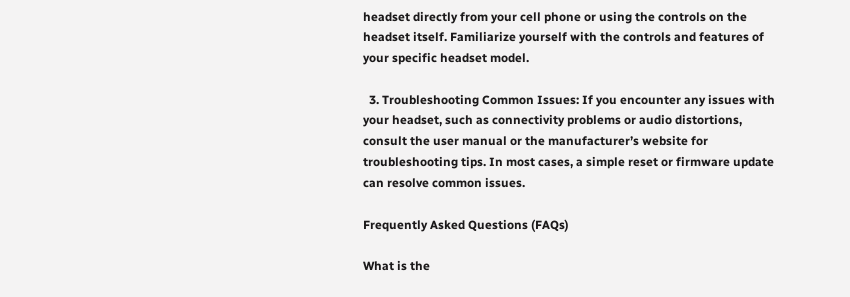headset directly from your cell phone or using the controls on the headset itself. Familiarize yourself with the controls and features of your specific headset model.

  3. Troubleshooting Common Issues: If you encounter any issues with your headset, such as connectivity problems or audio distortions, consult the user manual or the manufacturer’s website for troubleshooting tips. In most cases, a simple reset or firmware update can resolve common issues.

Frequently Asked Questions (FAQs)

What is the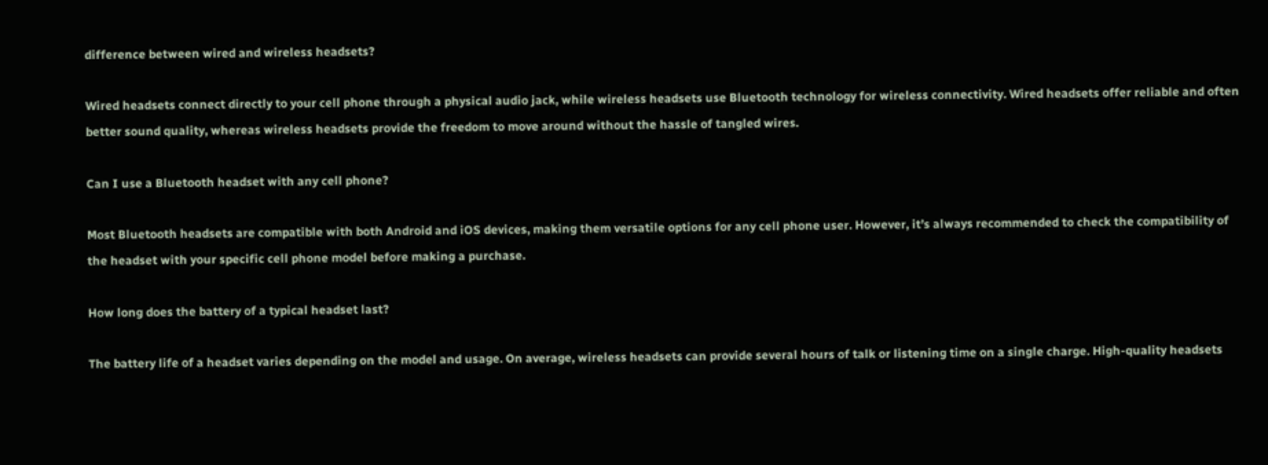difference between wired and wireless headsets?

Wired headsets connect directly to your cell phone through a physical audio jack, while wireless headsets use Bluetooth technology for wireless connectivity. Wired headsets offer reliable and often better sound quality, whereas wireless headsets provide the freedom to move around without the hassle of tangled wires.

Can I use a Bluetooth headset with any cell phone?

Most Bluetooth headsets are compatible with both Android and iOS devices, making them versatile options for any cell phone user. However, it’s always recommended to check the compatibility of the headset with your specific cell phone model before making a purchase.

How long does the battery of a typical headset last?

The battery life of a headset varies depending on the model and usage. On average, wireless headsets can provide several hours of talk or listening time on a single charge. High-quality headsets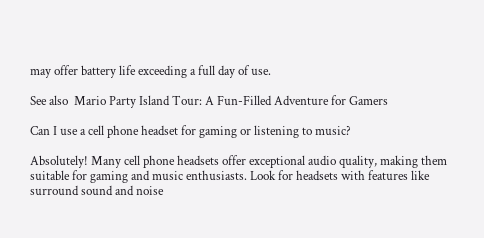may offer battery life exceeding a full day of use.

See also  Mario Party Island Tour: A Fun-Filled Adventure for Gamers

Can I use a cell phone headset for gaming or listening to music?

Absolutely! Many cell phone headsets offer exceptional audio quality, making them suitable for gaming and music enthusiasts. Look for headsets with features like surround sound and noise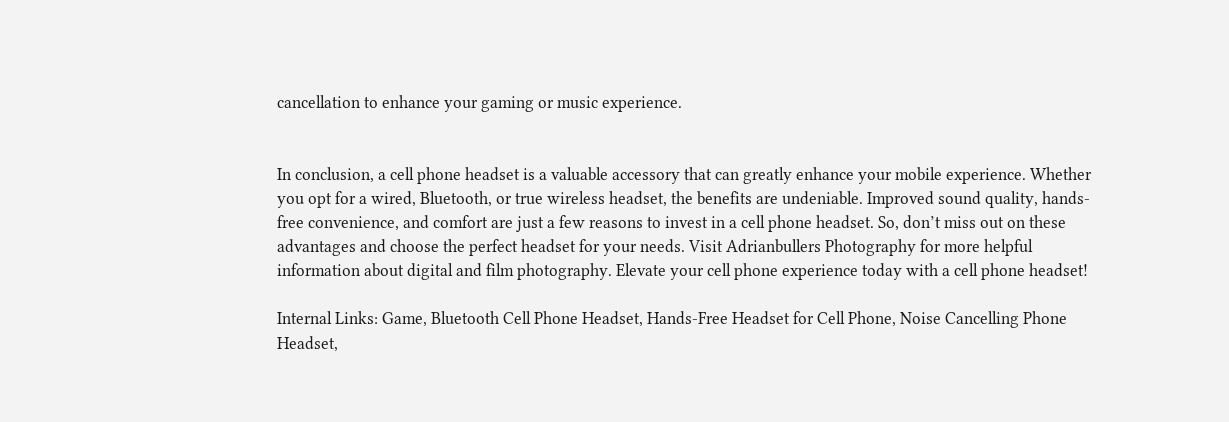cancellation to enhance your gaming or music experience.


In conclusion, a cell phone headset is a valuable accessory that can greatly enhance your mobile experience. Whether you opt for a wired, Bluetooth, or true wireless headset, the benefits are undeniable. Improved sound quality, hands-free convenience, and comfort are just a few reasons to invest in a cell phone headset. So, don’t miss out on these advantages and choose the perfect headset for your needs. Visit Adrianbullers Photography for more helpful information about digital and film photography. Elevate your cell phone experience today with a cell phone headset!

Internal Links: Game, Bluetooth Cell Phone Headset, Hands-Free Headset for Cell Phone, Noise Cancelling Phone Headset,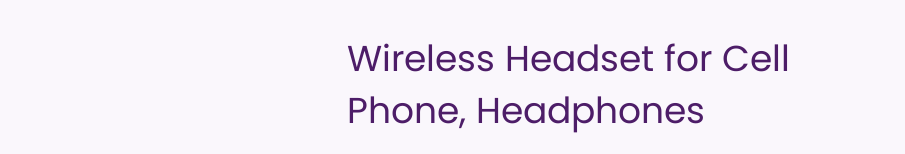Wireless Headset for Cell Phone, Headphones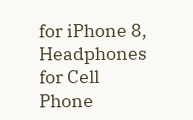for iPhone 8, Headphones for Cell Phone